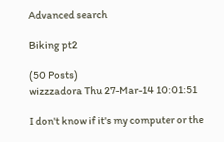Advanced search

Biking pt2

(50 Posts)
wizzzadora Thu 27-Mar-14 10:01:51

I don't know if it's my computer or the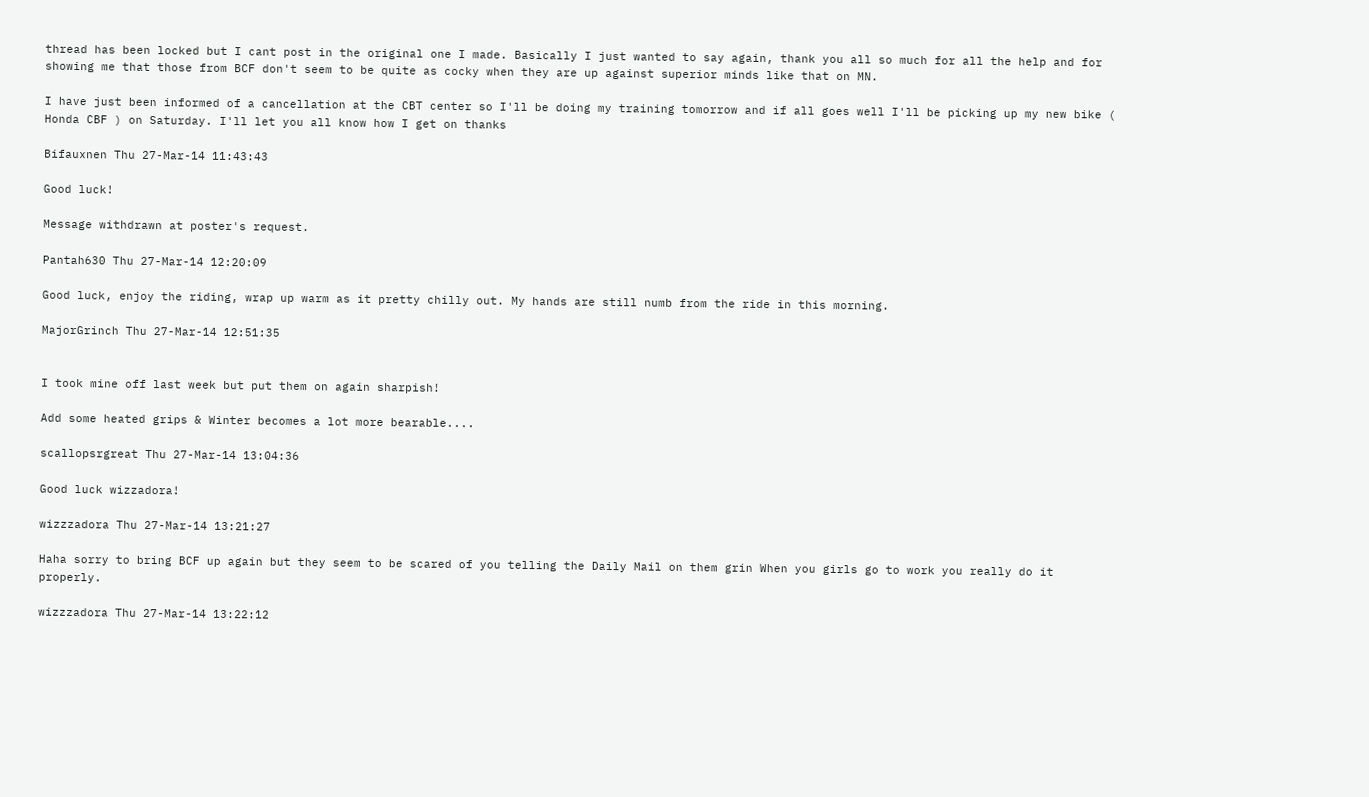thread has been locked but I cant post in the original one I made. Basically I just wanted to say again, thank you all so much for all the help and for showing me that those from BCF don't seem to be quite as cocky when they are up against superior minds like that on MN.

I have just been informed of a cancellation at the CBT center so I'll be doing my training tomorrow and if all goes well I'll be picking up my new bike ( Honda CBF ) on Saturday. I'll let you all know how I get on thanks

Bifauxnen Thu 27-Mar-14 11:43:43

Good luck!

Message withdrawn at poster's request.

Pantah630 Thu 27-Mar-14 12:20:09

Good luck, enjoy the riding, wrap up warm as it pretty chilly out. My hands are still numb from the ride in this morning.

MajorGrinch Thu 27-Mar-14 12:51:35


I took mine off last week but put them on again sharpish!

Add some heated grips & Winter becomes a lot more bearable....

scallopsrgreat Thu 27-Mar-14 13:04:36

Good luck wizzadora!

wizzzadora Thu 27-Mar-14 13:21:27

Haha sorry to bring BCF up again but they seem to be scared of you telling the Daily Mail on them grin When you girls go to work you really do it properly.

wizzzadora Thu 27-Mar-14 13:22:12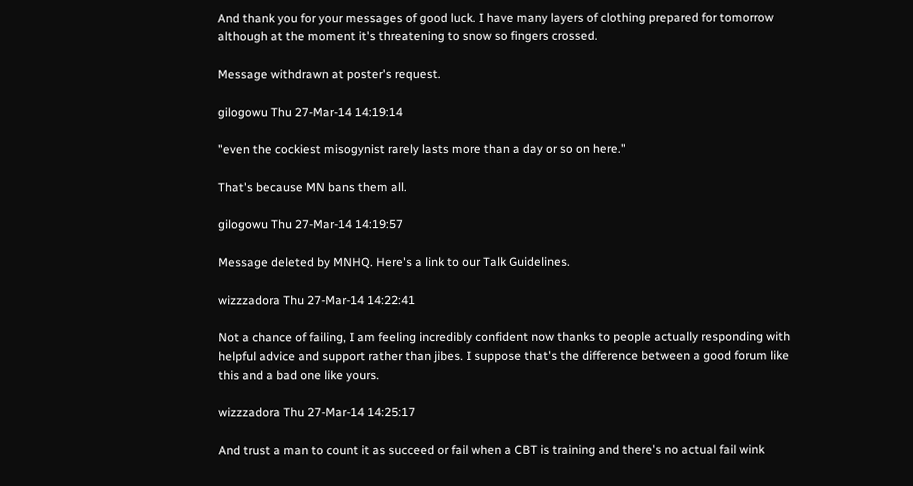And thank you for your messages of good luck. I have many layers of clothing prepared for tomorrow although at the moment it's threatening to snow so fingers crossed.

Message withdrawn at poster's request.

gilogowu Thu 27-Mar-14 14:19:14

"even the cockiest misogynist rarely lasts more than a day or so on here."

That's because MN bans them all.

gilogowu Thu 27-Mar-14 14:19:57

Message deleted by MNHQ. Here's a link to our Talk Guidelines.

wizzzadora Thu 27-Mar-14 14:22:41

Not a chance of failing, I am feeling incredibly confident now thanks to people actually responding with helpful advice and support rather than jibes. I suppose that's the difference between a good forum like this and a bad one like yours.

wizzzadora Thu 27-Mar-14 14:25:17

And trust a man to count it as succeed or fail when a CBT is training and there's no actual fail wink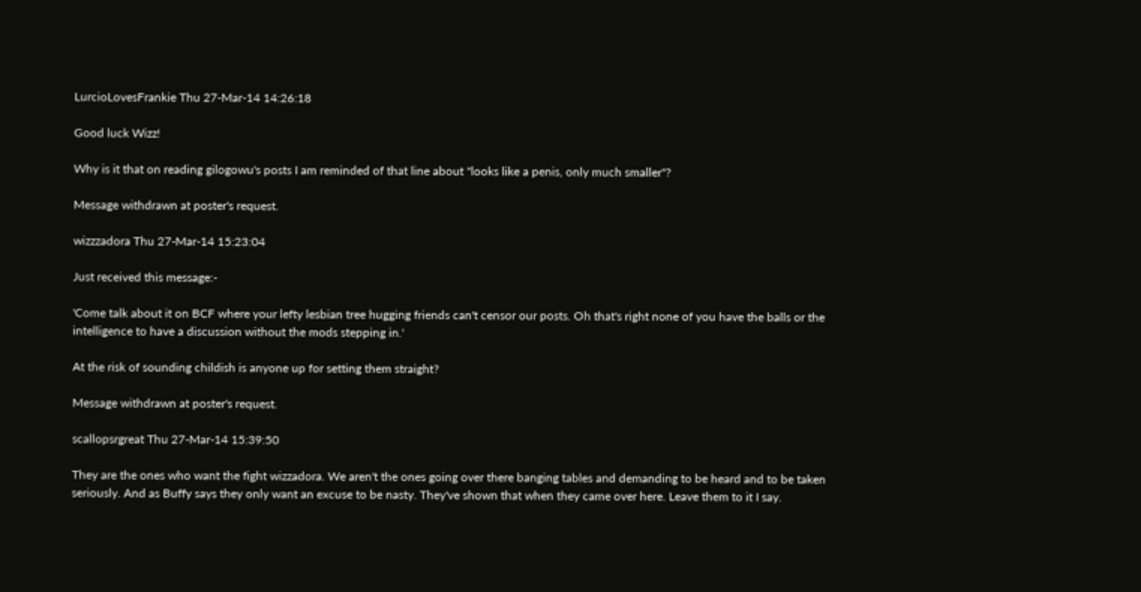LurcioLovesFrankie Thu 27-Mar-14 14:26:18

Good luck Wizz!

Why is it that on reading gilogowu's posts I am reminded of that line about "looks like a penis, only much smaller"?

Message withdrawn at poster's request.

wizzzadora Thu 27-Mar-14 15:23:04

Just received this message:-

'Come talk about it on BCF where your lefty lesbian tree hugging friends can't censor our posts. Oh that's right none of you have the balls or the intelligence to have a discussion without the mods stepping in.'

At the risk of sounding childish is anyone up for setting them straight?

Message withdrawn at poster's request.

scallopsrgreat Thu 27-Mar-14 15:39:50

They are the ones who want the fight wizzadora. We aren't the ones going over there banging tables and demanding to be heard and to be taken seriously. And as Buffy says they only want an excuse to be nasty. They've shown that when they came over here. Leave them to it I say.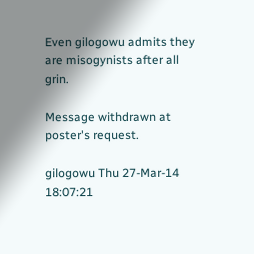Even gilogowu admits they are misogynists after all grin.

Message withdrawn at poster's request.

gilogowu Thu 27-Mar-14 18:07:21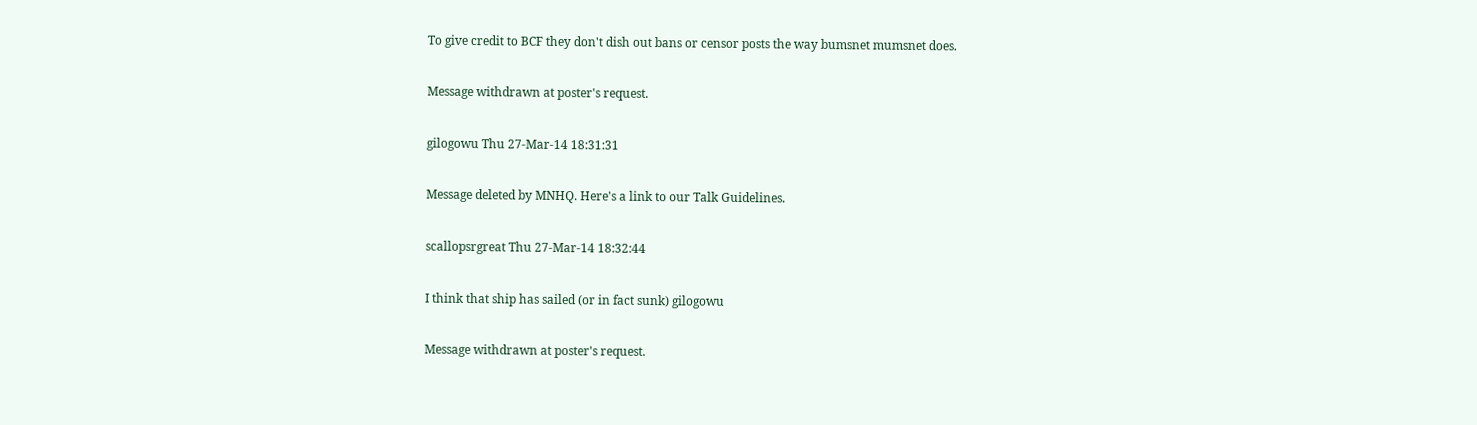To give credit to BCF they don't dish out bans or censor posts the way bumsnet mumsnet does.

Message withdrawn at poster's request.

gilogowu Thu 27-Mar-14 18:31:31

Message deleted by MNHQ. Here's a link to our Talk Guidelines.

scallopsrgreat Thu 27-Mar-14 18:32:44

I think that ship has sailed (or in fact sunk) gilogowu

Message withdrawn at poster's request.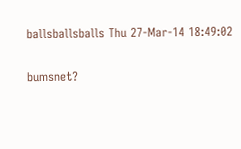ballsballsballs Thu 27-Mar-14 18:49:02

bumsnet?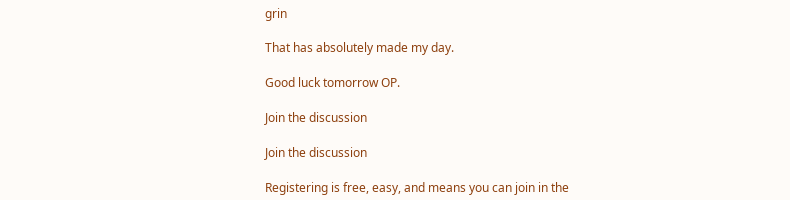grin

That has absolutely made my day.

Good luck tomorrow OP.

Join the discussion

Join the discussion

Registering is free, easy, and means you can join in the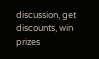discussion, get discounts, win prizes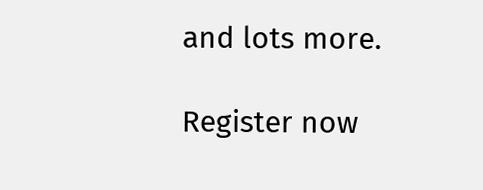and lots more.

Register now